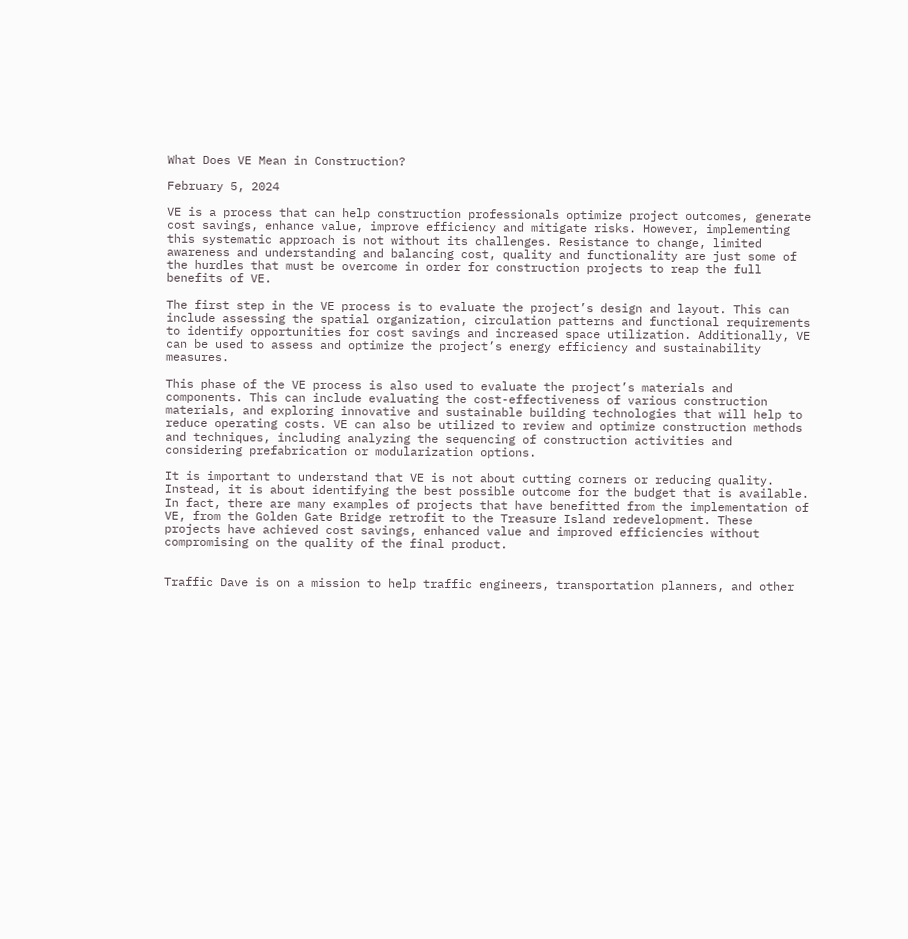What Does VE Mean in Construction?

February 5, 2024

VE is a process that can help construction professionals optimize project outcomes, generate cost savings, enhance value, improve efficiency and mitigate risks. However, implementing this systematic approach is not without its challenges. Resistance to change, limited awareness and understanding and balancing cost, quality and functionality are just some of the hurdles that must be overcome in order for construction projects to reap the full benefits of VE.

The first step in the VE process is to evaluate the project’s design and layout. This can include assessing the spatial organization, circulation patterns and functional requirements to identify opportunities for cost savings and increased space utilization. Additionally, VE can be used to assess and optimize the project’s energy efficiency and sustainability measures.

This phase of the VE process is also used to evaluate the project’s materials and components. This can include evaluating the cost-effectiveness of various construction materials, and exploring innovative and sustainable building technologies that will help to reduce operating costs. VE can also be utilized to review and optimize construction methods and techniques, including analyzing the sequencing of construction activities and considering prefabrication or modularization options.

It is important to understand that VE is not about cutting corners or reducing quality. Instead, it is about identifying the best possible outcome for the budget that is available. In fact, there are many examples of projects that have benefitted from the implementation of VE, from the Golden Gate Bridge retrofit to the Treasure Island redevelopment. These projects have achieved cost savings, enhanced value and improved efficiencies without compromising on the quality of the final product.


Traffic Dave is on a mission to help traffic engineers, transportation planners, and other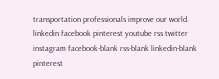transportation professionals improve our world.
linkedin facebook pinterest youtube rss twitter instagram facebook-blank rss-blank linkedin-blank pinterest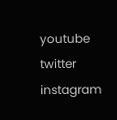youtube twitter instagram